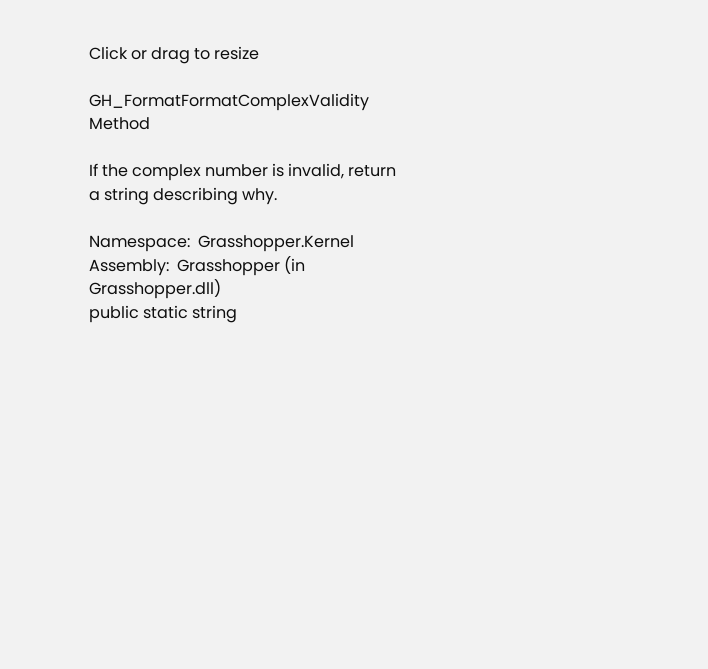Click or drag to resize

GH_FormatFormatComplexValidity Method

If the complex number is invalid, return a string describing why.

Namespace:  Grasshopper.Kernel
Assembly:  Grasshopper (in Grasshopper.dll)
public static string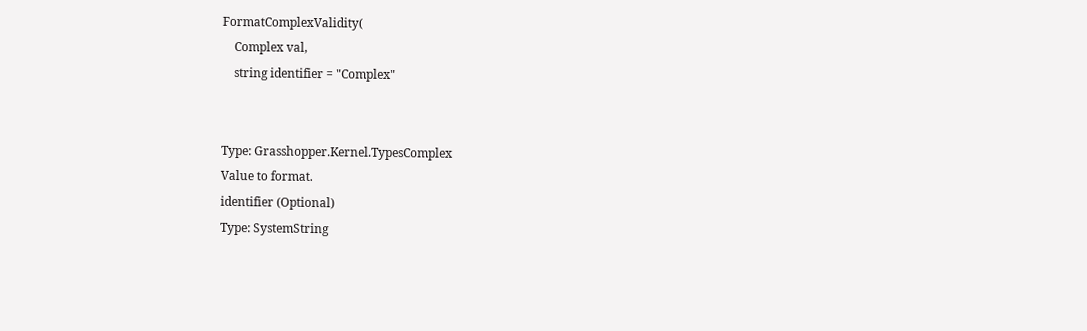FormatComplexValidity(
    Complex val,
    string identifier = "Complex"


Type: Grasshopper.Kernel.TypesComplex
Value to format.
identifier (Optional)
Type: SystemString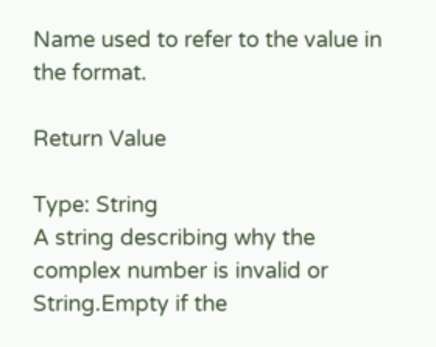Name used to refer to the value in the format.

Return Value

Type: String
A string describing why the complex number is invalid or String.Empty if the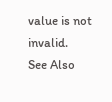value is not invalid.
See Also